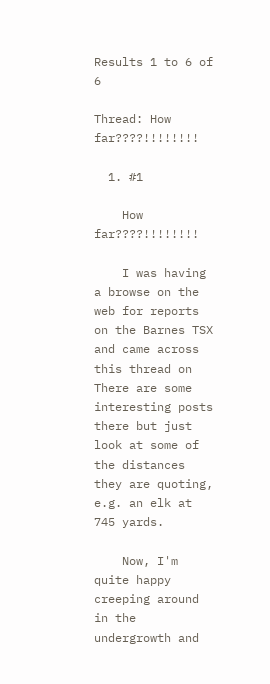Results 1 to 6 of 6

Thread: How far????!!!!!!!!

  1. #1

    How far????!!!!!!!!

    I was having a browse on the web for reports on the Barnes TSX and came across this thread on There are some interesting posts there but just look at some of the distances they are quoting, e.g. an elk at 745 yards.

    Now, I'm quite happy creeping around in the undergrowth and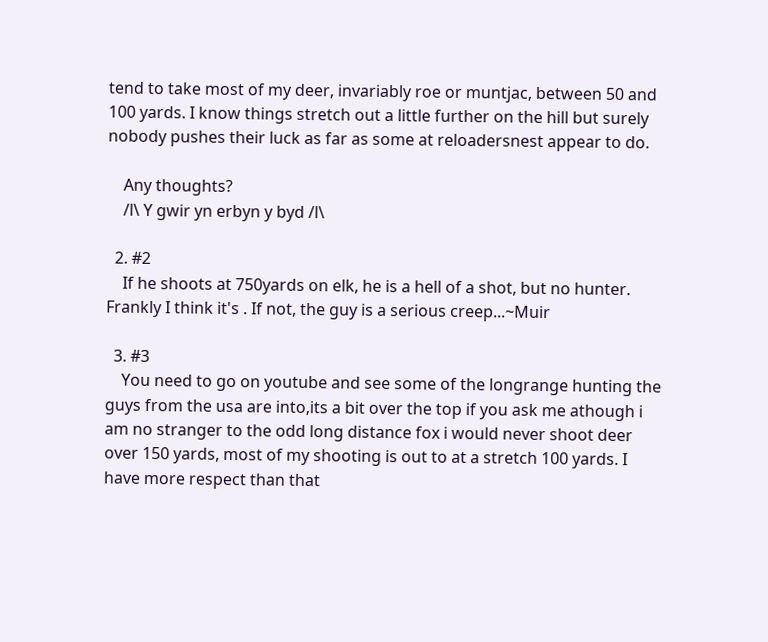tend to take most of my deer, invariably roe or muntjac, between 50 and 100 yards. I know things stretch out a little further on the hill but surely nobody pushes their luck as far as some at reloadersnest appear to do.

    Any thoughts?
    /l\ Y gwir yn erbyn y byd /l\

  2. #2
    If he shoots at 750yards on elk, he is a hell of a shot, but no hunter. Frankly I think it's . If not, the guy is a serious creep...~Muir

  3. #3
    You need to go on youtube and see some of the longrange hunting the guys from the usa are into,its a bit over the top if you ask me athough i am no stranger to the odd long distance fox i would never shoot deer over 150 yards, most of my shooting is out to at a stretch 100 yards. I have more respect than that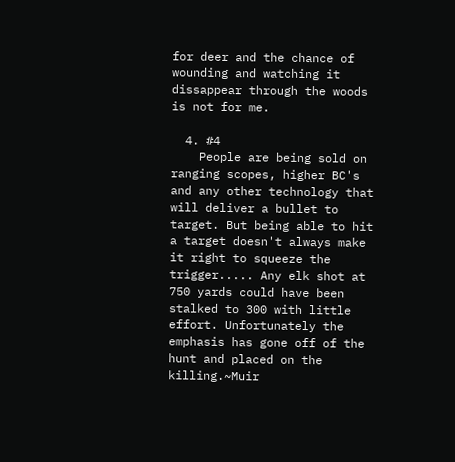for deer and the chance of wounding and watching it dissappear through the woods is not for me.

  4. #4
    People are being sold on ranging scopes, higher BC's and any other technology that will deliver a bullet to target. But being able to hit a target doesn't always make it right to squeeze the trigger..... Any elk shot at 750 yards could have been stalked to 300 with little effort. Unfortunately the emphasis has gone off of the hunt and placed on the killing.~Muir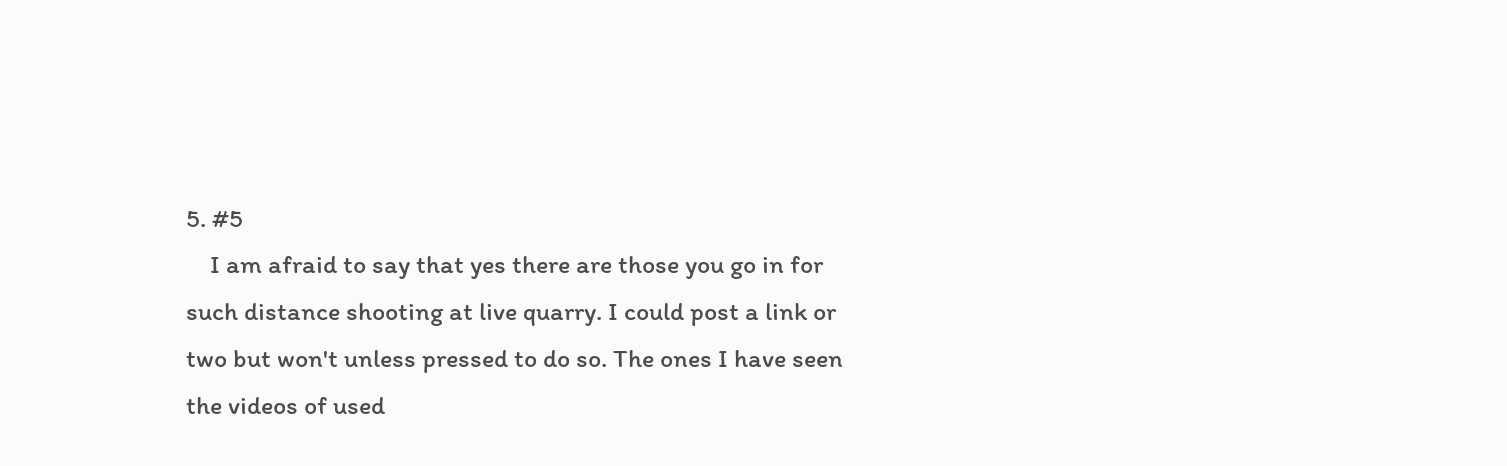5. #5
    I am afraid to say that yes there are those you go in for such distance shooting at live quarry. I could post a link or two but won't unless pressed to do so. The ones I have seen the videos of used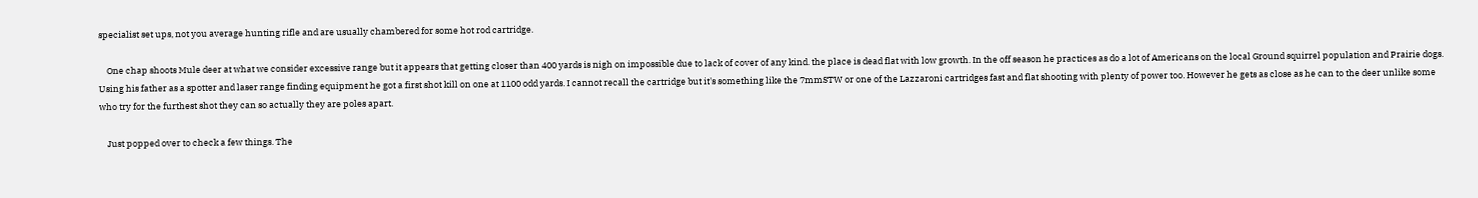specialist set ups, not you average hunting rifle and are usually chambered for some hot rod cartridge.

    One chap shoots Mule deer at what we consider excessive range but it appears that getting closer than 400 yards is nigh on impossible due to lack of cover of any kind. the place is dead flat with low growth. In the off season he practices as do a lot of Americans on the local Ground squirrel population and Prairie dogs. Using his father as a spotter and laser range finding equipment he got a first shot kill on one at 1100 odd yards. I cannot recall the cartridge but it's something like the 7mmSTW or one of the Lazzaroni cartridges fast and flat shooting with plenty of power too. However he gets as close as he can to the deer unlike some who try for the furthest shot they can so actually they are poles apart.

    Just popped over to check a few things. The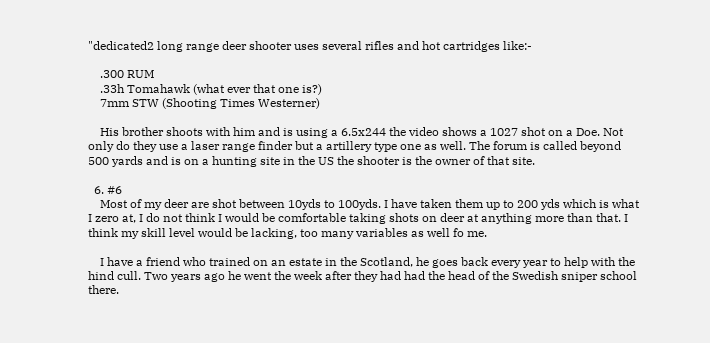"dedicated2 long range deer shooter uses several rifles and hot cartridges like:-

    .300 RUM
    .33h Tomahawk (what ever that one is?)
    7mm STW (Shooting Times Westerner)

    His brother shoots with him and is using a 6.5x244 the video shows a 1027 shot on a Doe. Not only do they use a laser range finder but a artillery type one as well. The forum is called beyond 500 yards and is on a hunting site in the US the shooter is the owner of that site.

  6. #6
    Most of my deer are shot between 10yds to 100yds. I have taken them up to 200 yds which is what I zero at, I do not think I would be comfortable taking shots on deer at anything more than that. I think my skill level would be lacking, too many variables as well fo me.

    I have a friend who trained on an estate in the Scotland, he goes back every year to help with the hind cull. Two years ago he went the week after they had had the head of the Swedish sniper school there.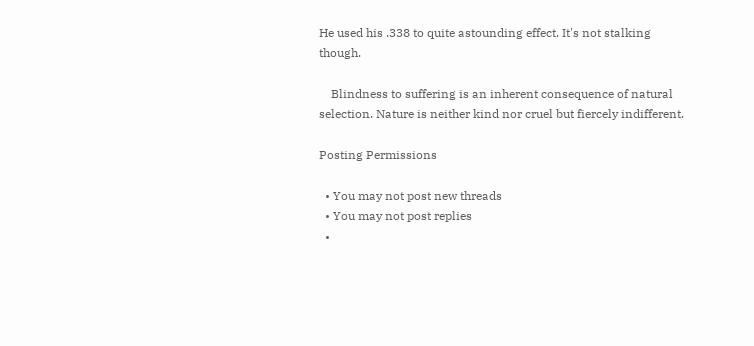He used his .338 to quite astounding effect. It's not stalking though.

    Blindness to suffering is an inherent consequence of natural selection. Nature is neither kind nor cruel but fiercely indifferent.

Posting Permissions

  • You may not post new threads
  • You may not post replies
  •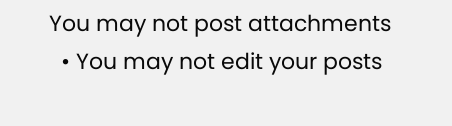You may not post attachments
  • You may not edit your posts